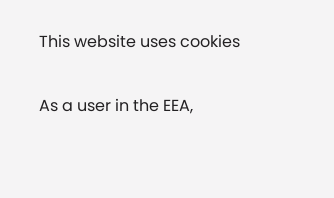This website uses cookies

As a user in the EEA,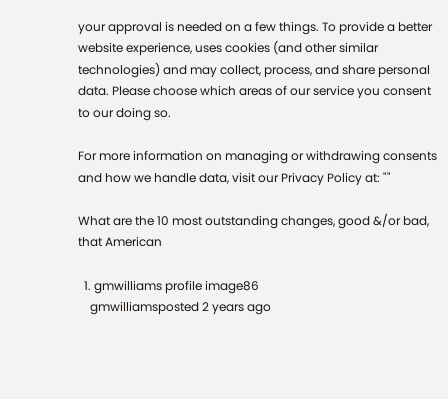your approval is needed on a few things. To provide a better website experience, uses cookies (and other similar technologies) and may collect, process, and share personal data. Please choose which areas of our service you consent to our doing so.

For more information on managing or withdrawing consents and how we handle data, visit our Privacy Policy at: ""

What are the 10 most outstanding changes, good &/or bad, that American

  1. gmwilliams profile image86
    gmwilliamsposted 2 years ago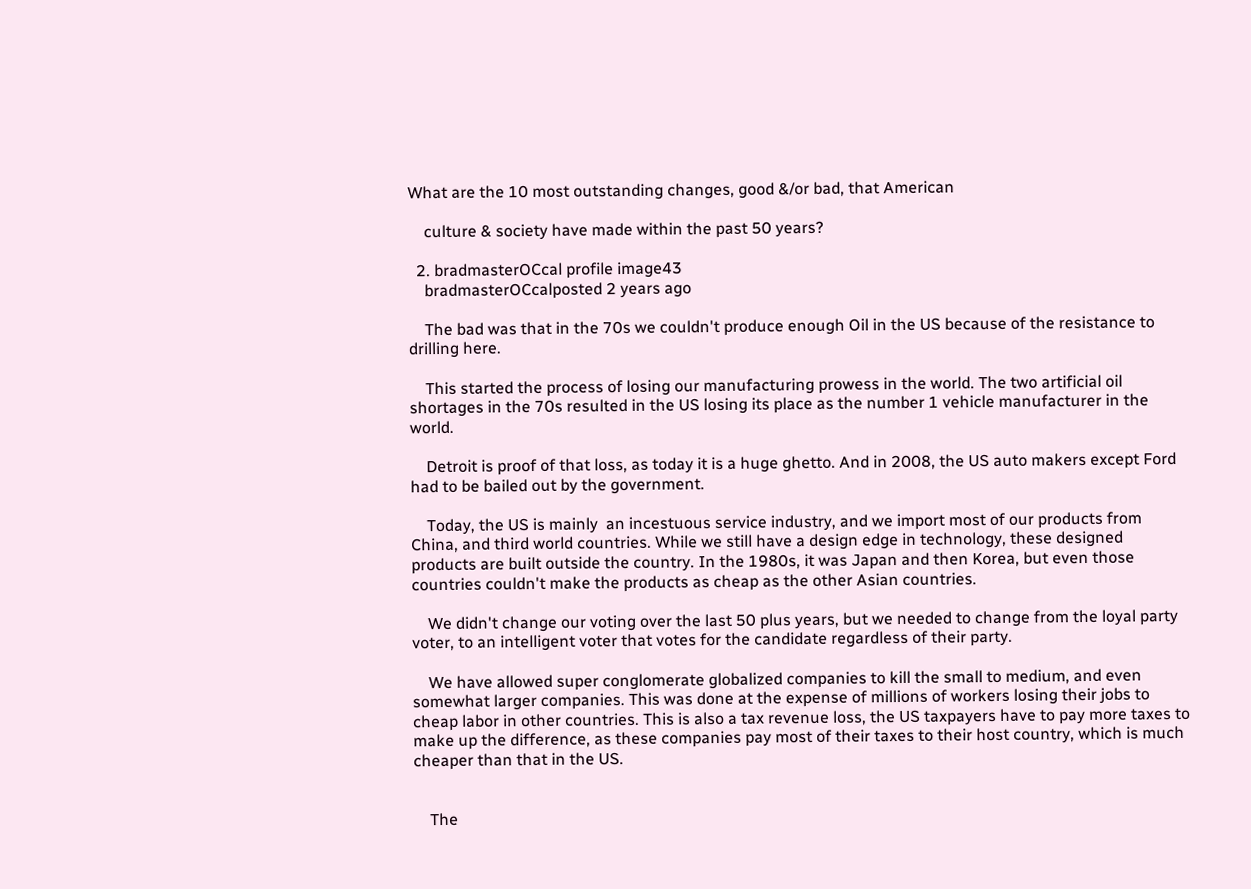What are the 10 most outstanding changes, good &/or bad, that American

    culture & society have made within the past 50 years?

  2. bradmasterOCcal profile image43
    bradmasterOCcalposted 2 years ago

    The bad was that in the 70s we couldn't produce enough Oil in the US because of the resistance to drilling here.

    This started the process of losing our manufacturing prowess in the world. The two artificial oil shortages in the 70s resulted in the US losing its place as the number 1 vehicle manufacturer in the world.

    Detroit is proof of that loss, as today it is a huge ghetto. And in 2008, the US auto makers except Ford had to be bailed out by the government.

    Today, the US is mainly  an incestuous service industry, and we import most of our products from China, and third world countries. While we still have a design edge in technology, these designed products are built outside the country. In the 1980s, it was Japan and then Korea, but even those countries couldn't make the products as cheap as the other Asian countries.

    We didn't change our voting over the last 50 plus years, but we needed to change from the loyal party voter, to an intelligent voter that votes for the candidate regardless of their party.

    We have allowed super conglomerate globalized companies to kill the small to medium, and even somewhat larger companies. This was done at the expense of millions of workers losing their jobs to cheap labor in other countries. This is also a tax revenue loss, the US taxpayers have to pay more taxes to make up the difference, as these companies pay most of their taxes to their host country, which is much cheaper than that in the US.


    The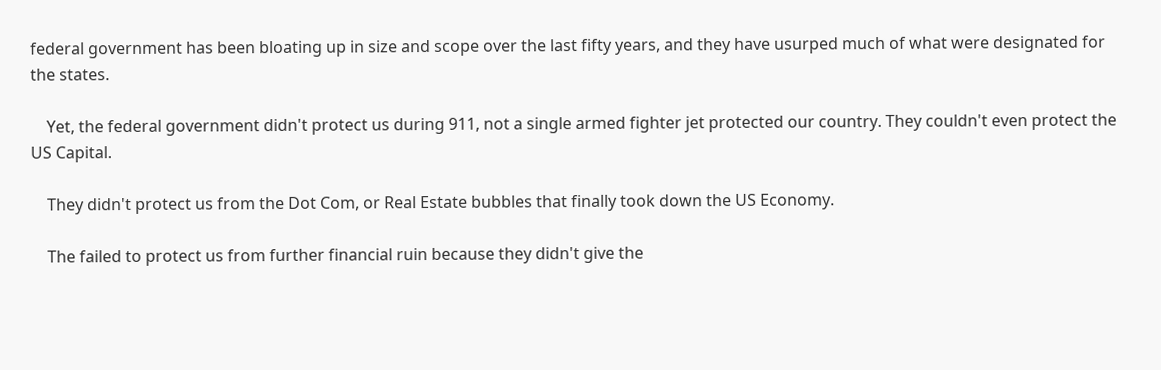federal government has been bloating up in size and scope over the last fifty years, and they have usurped much of what were designated for the states.

    Yet, the federal government didn't protect us during 911, not a single armed fighter jet protected our country. They couldn't even protect the US Capital.

    They didn't protect us from the Dot Com, or Real Estate bubbles that finally took down the US Economy.

    The failed to protect us from further financial ruin because they didn't give the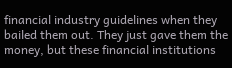financial industry guidelines when they bailed them out. They just gave them the money, but these financial institutions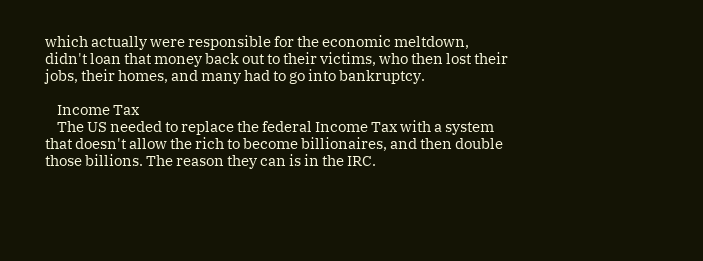which actually were responsible for the economic meltdown, didn't loan that money back out to their victims, who then lost their jobs, their homes, and many had to go into bankruptcy.

    Income Tax
    The US needed to replace the federal Income Tax with a system that doesn't allow the rich to become billionaires, and then double those billions. The reason they can is in the IRC.